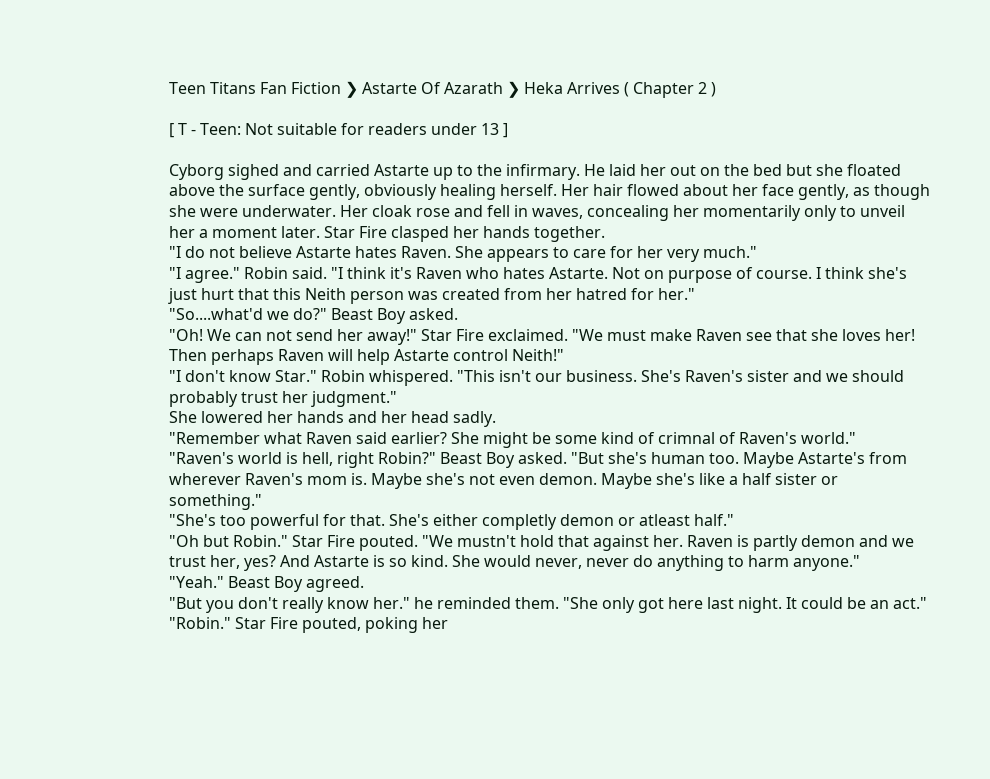Teen Titans Fan Fiction ❯ Astarte Of Azarath ❯ Heka Arrives ( Chapter 2 )

[ T - Teen: Not suitable for readers under 13 ]

Cyborg sighed and carried Astarte up to the infirmary. He laid her out on the bed but she floated above the surface gently, obviously healing herself. Her hair flowed about her face gently, as though she were underwater. Her cloak rose and fell in waves, concealing her momentarily only to unveil her a moment later. Star Fire clasped her hands together.
"I do not believe Astarte hates Raven. She appears to care for her very much."
"I agree." Robin said. "I think it's Raven who hates Astarte. Not on purpose of course. I think she's just hurt that this Neith person was created from her hatred for her."
"So....what'd we do?" Beast Boy asked.
"Oh! We can not send her away!" Star Fire exclaimed. "We must make Raven see that she loves her! Then perhaps Raven will help Astarte control Neith!"
"I don't know Star." Robin whispered. "This isn't our business. She's Raven's sister and we should probably trust her judgment."
She lowered her hands and her head sadly.
"Remember what Raven said earlier? She might be some kind of crimnal of Raven's world."
"Raven's world is hell, right Robin?" Beast Boy asked. "But she's human too. Maybe Astarte's from wherever Raven's mom is. Maybe she's not even demon. Maybe she's like a half sister or something."
"She's too powerful for that. She's either completly demon or atleast half."
"Oh but Robin." Star Fire pouted. "We mustn't hold that against her. Raven is partly demon and we trust her, yes? And Astarte is so kind. She would never, never do anything to harm anyone."
"Yeah." Beast Boy agreed.
"But you don't really know her." he reminded them. "She only got here last night. It could be an act."
"Robin." Star Fire pouted, poking her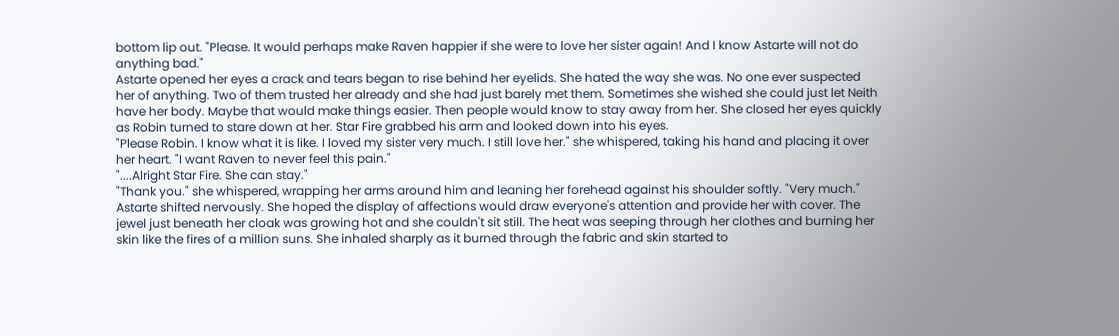bottom lip out. "Please. It would perhaps make Raven happier if she were to love her sister again! And I know Astarte will not do anything bad."
Astarte opened her eyes a crack and tears began to rise behind her eyelids. She hated the way she was. No one ever suspected her of anything. Two of them trusted her already and she had just barely met them. Sometimes she wished she could just let Neith have her body. Maybe that would make things easier. Then people would know to stay away from her. She closed her eyes quickly as Robin turned to stare down at her. Star Fire grabbed his arm and looked down into his eyes.
"Please Robin. I know what it is like. I loved my sister very much. I still love her." she whispered, taking his hand and placing it over her heart. "I want Raven to never feel this pain."
"....Alright Star Fire. She can stay."
"Thank you." she whispered, wrapping her arms around him and leaning her forehead against his shoulder softly. "Very much."
Astarte shifted nervously. She hoped the display of affections would draw everyone's attention and provide her with cover. The jewel just beneath her cloak was growing hot and she couldn't sit still. The heat was seeping through her clothes and burning her skin like the fires of a million suns. She inhaled sharply as it burned through the fabric and skin started to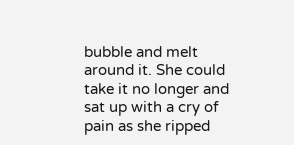bubble and melt around it. She could take it no longer and sat up with a cry of pain as she ripped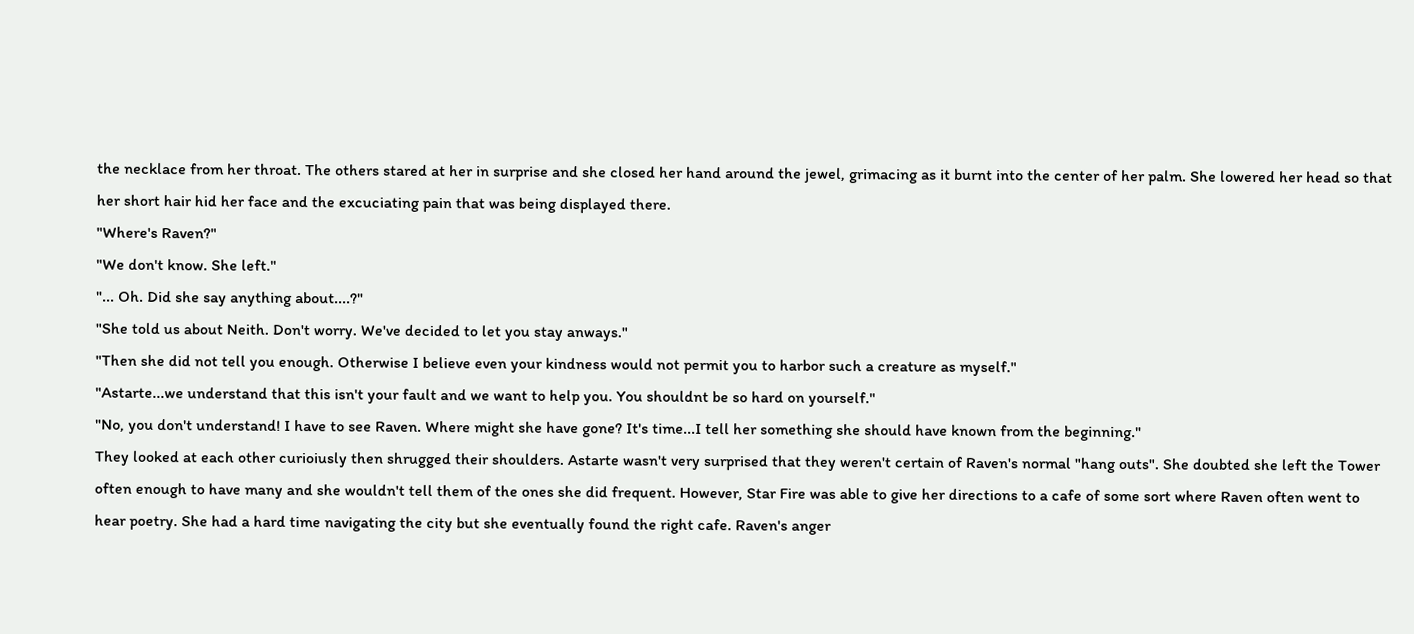the necklace from her throat. The others stared at her in surprise and she closed her hand around the jewel, grimacing as it burnt into the center of her palm. She lowered her head so that her short hair hid her face and the excuciating pain that was being displayed there.
"Where's Raven?"
"We don't know. She left."
"... Oh. Did she say anything about....?"
"She told us about Neith. Don't worry. We've decided to let you stay anways."
"Then she did not tell you enough. Otherwise I believe even your kindness would not permit you to harbor such a creature as myself."
"Astarte...we understand that this isn't your fault and we want to help you. You shouldnt be so hard on yourself."
"No, you don't understand! I have to see Raven. Where might she have gone? It's time...I tell her something she should have known from the beginning."
They looked at each other curioiusly then shrugged their shoulders. Astarte wasn't very surprised that they weren't certain of Raven's normal "hang outs". She doubted she left the Tower often enough to have many and she wouldn't tell them of the ones she did frequent. However, Star Fire was able to give her directions to a cafe of some sort where Raven often went to hear poetry. She had a hard time navigating the city but she eventually found the right cafe. Raven's anger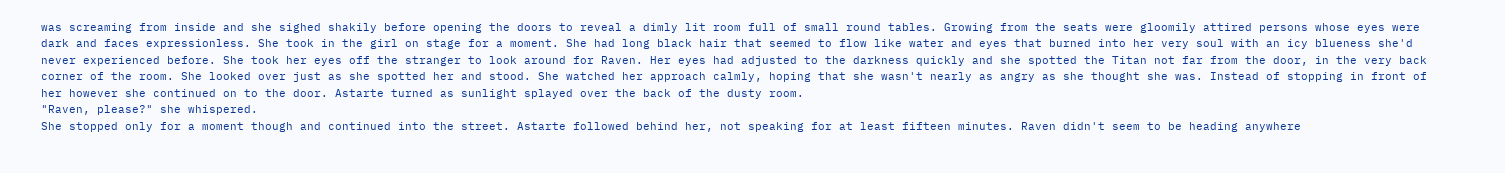was screaming from inside and she sighed shakily before opening the doors to reveal a dimly lit room full of small round tables. Growing from the seats were gloomily attired persons whose eyes were dark and faces expressionless. She took in the girl on stage for a moment. She had long black hair that seemed to flow like water and eyes that burned into her very soul with an icy blueness she'd never experienced before. She took her eyes off the stranger to look around for Raven. Her eyes had adjusted to the darkness quickly and she spotted the Titan not far from the door, in the very back corner of the room. She looked over just as she spotted her and stood. She watched her approach calmly, hoping that she wasn't nearly as angry as she thought she was. Instead of stopping in front of her however she continued on to the door. Astarte turned as sunlight splayed over the back of the dusty room.
"Raven, please?" she whispered.
She stopped only for a moment though and continued into the street. Astarte followed behind her, not speaking for at least fifteen minutes. Raven didn't seem to be heading anywhere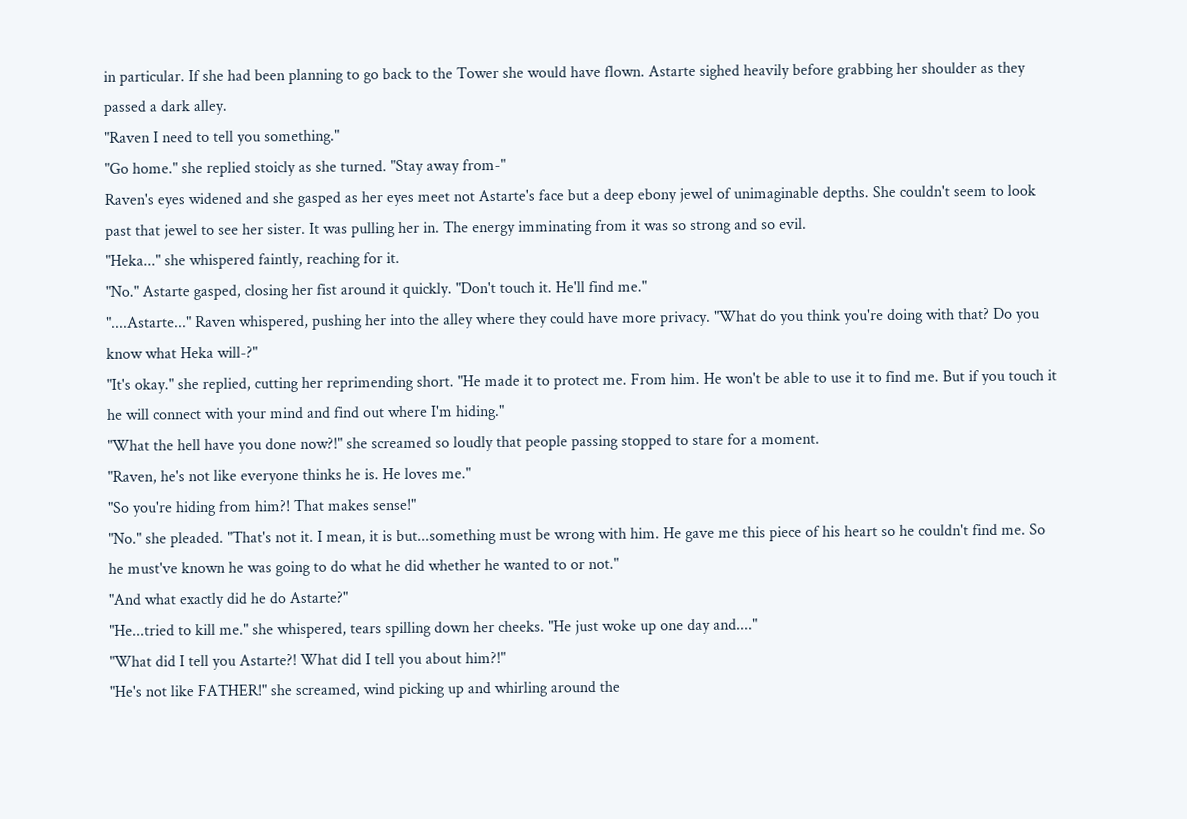in particular. If she had been planning to go back to the Tower she would have flown. Astarte sighed heavily before grabbing her shoulder as they passed a dark alley.
"Raven I need to tell you something."
"Go home." she replied stoicly as she turned. "Stay away from-"
Raven's eyes widened and she gasped as her eyes meet not Astarte's face but a deep ebony jewel of unimaginable depths. She couldn't seem to look past that jewel to see her sister. It was pulling her in. The energy imminating from it was so strong and so evil.
"Heka..." she whispered faintly, reaching for it.
"No." Astarte gasped, closing her fist around it quickly. "Don't touch it. He'll find me."
"....Astarte..." Raven whispered, pushing her into the alley where they could have more privacy. "What do you think you're doing with that? Do you know what Heka will-?"
"It's okay." she replied, cutting her reprimending short. "He made it to protect me. From him. He won't be able to use it to find me. But if you touch it he will connect with your mind and find out where I'm hiding."
"What the hell have you done now?!" she screamed so loudly that people passing stopped to stare for a moment.
"Raven, he's not like everyone thinks he is. He loves me."
"So you're hiding from him?! That makes sense!"
"No." she pleaded. "That's not it. I mean, it is but...something must be wrong with him. He gave me this piece of his heart so he couldn't find me. So he must've known he was going to do what he did whether he wanted to or not."
"And what exactly did he do Astarte?"
"He...tried to kill me." she whispered, tears spilling down her cheeks. "He just woke up one day and...."
"What did I tell you Astarte?! What did I tell you about him?!"
"He's not like FATHER!" she screamed, wind picking up and whirling around the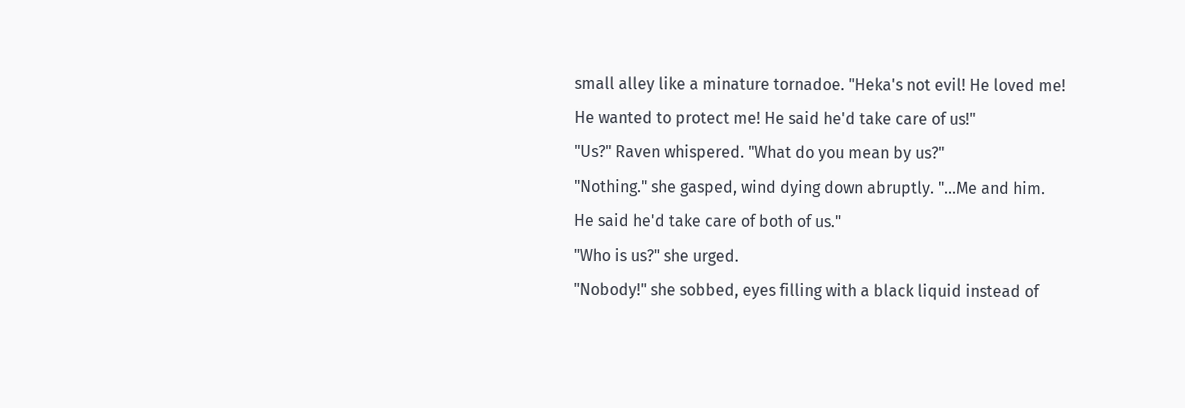small alley like a minature tornadoe. "Heka's not evil! He loved me! He wanted to protect me! He said he'd take care of us!"
"Us?" Raven whispered. "What do you mean by us?"
"Nothing." she gasped, wind dying down abruptly. "...Me and him. He said he'd take care of both of us."
"Who is us?" she urged.
"Nobody!" she sobbed, eyes filling with a black liquid instead of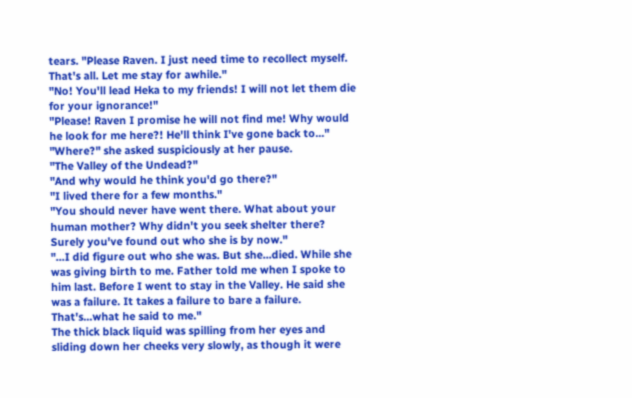tears. "Please Raven. I just need time to recollect myself. That's all. Let me stay for awhile."
"No! You'll lead Heka to my friends! I will not let them die for your ignorance!"
"Please! Raven I promise he will not find me! Why would he look for me here?! He'll think I've gone back to..."
"Where?" she asked suspiciously at her pause.
"The Valley of the Undead?"
"And why would he think you'd go there?"
"I lived there for a few months."
"You should never have went there. What about your human mother? Why didn't you seek shelter there? Surely you've found out who she is by now."
"...I did figure out who she was. But she...died. While she was giving birth to me. Father told me when I spoke to him last. Before I went to stay in the Valley. He said she was a failure. It takes a failure to bare a failure. That's...what he said to me."
The thick black liquid was spilling from her eyes and sliding down her cheeks very slowly, as though it were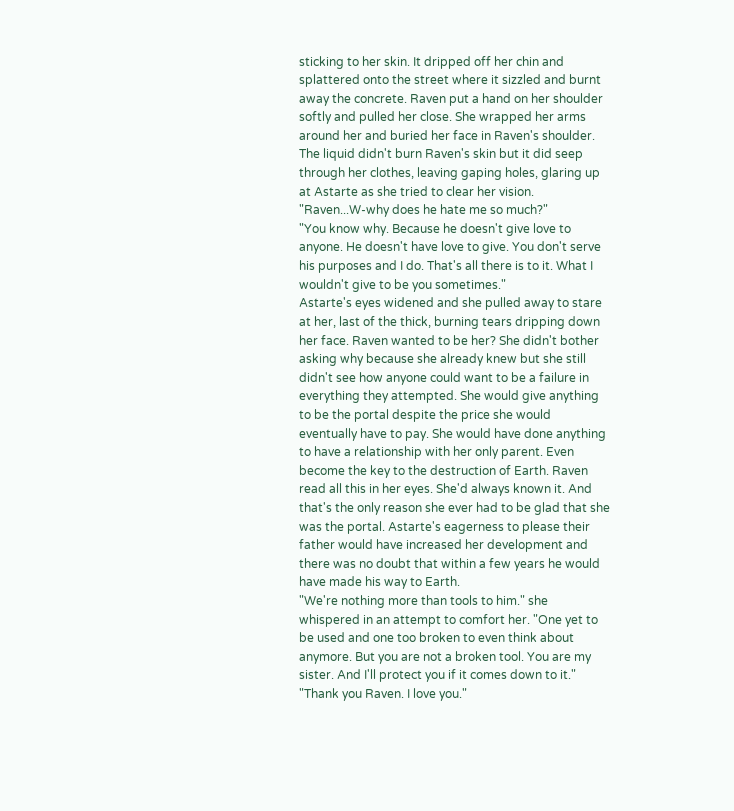sticking to her skin. It dripped off her chin and splattered onto the street where it sizzled and burnt away the concrete. Raven put a hand on her shoulder softly and pulled her close. She wrapped her arms around her and buried her face in Raven's shoulder. The liquid didn't burn Raven's skin but it did seep through her clothes, leaving gaping holes, glaring up at Astarte as she tried to clear her vision.
"Raven...W-why does he hate me so much?"
"You know why. Because he doesn't give love to anyone. He doesn't have love to give. You don't serve his purposes and I do. That's all there is to it. What I wouldn't give to be you sometimes."
Astarte's eyes widened and she pulled away to stare at her, last of the thick, burning tears dripping down her face. Raven wanted to be her? She didn't bother asking why because she already knew but she still didn't see how anyone could want to be a failure in everything they attempted. She would give anything to be the portal despite the price she would eventually have to pay. She would have done anything to have a relationship with her only parent. Even become the key to the destruction of Earth. Raven read all this in her eyes. She'd always known it. And that's the only reason she ever had to be glad that she was the portal. Astarte's eagerness to please their father would have increased her development and there was no doubt that within a few years he would have made his way to Earth.
"We're nothing more than tools to him." she whispered in an attempt to comfort her. "One yet to be used and one too broken to even think about anymore. But you are not a broken tool. You are my sister. And I'll protect you if it comes down to it."
"Thank you Raven. I love you."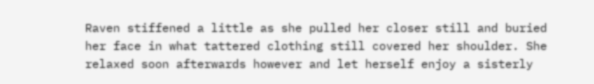Raven stiffened a little as she pulled her closer still and buried her face in what tattered clothing still covered her shoulder. She relaxed soon afterwards however and let herself enjoy a sisterly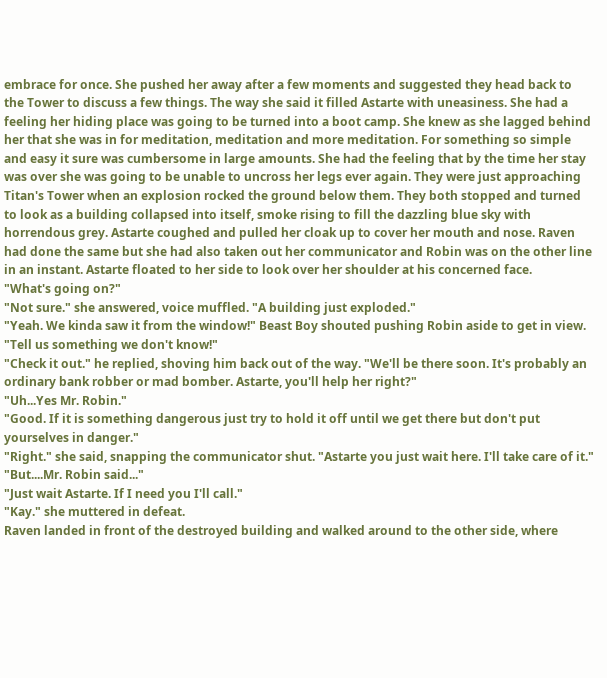embrace for once. She pushed her away after a few moments and suggested they head back to the Tower to discuss a few things. The way she said it filled Astarte with uneasiness. She had a feeling her hiding place was going to be turned into a boot camp. She knew as she lagged behind her that she was in for meditation, meditation and more meditation. For something so simple and easy it sure was cumbersome in large amounts. She had the feeling that by the time her stay was over she was going to be unable to uncross her legs ever again. They were just approaching Titan's Tower when an explosion rocked the ground below them. They both stopped and turned to look as a building collapsed into itself, smoke rising to fill the dazzling blue sky with horrendous grey. Astarte coughed and pulled her cloak up to cover her mouth and nose. Raven had done the same but she had also taken out her communicator and Robin was on the other line in an instant. Astarte floated to her side to look over her shoulder at his concerned face.
"What's going on?"
"Not sure." she answered, voice muffled. "A building just exploded."
"Yeah. We kinda saw it from the window!" Beast Boy shouted pushing Robin aside to get in view. "Tell us something we don't know!"
"Check it out." he replied, shoving him back out of the way. "We'll be there soon. It's probably an ordinary bank robber or mad bomber. Astarte, you'll help her right?"
"Uh...Yes Mr. Robin."
"Good. If it is something dangerous just try to hold it off until we get there but don't put yourselves in danger."
"Right." she said, snapping the communicator shut. "Astarte you just wait here. I'll take care of it."
"But....Mr. Robin said..."
"Just wait Astarte. If I need you I'll call."
"Kay." she muttered in defeat.
Raven landed in front of the destroyed building and walked around to the other side, where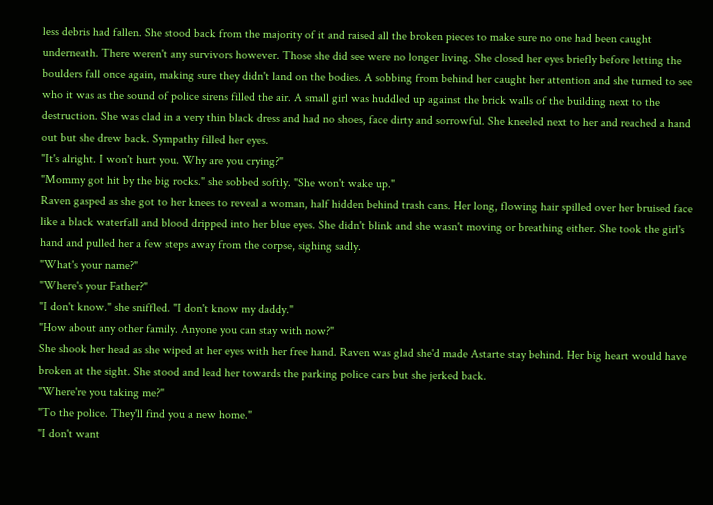less debris had fallen. She stood back from the majority of it and raised all the broken pieces to make sure no one had been caught underneath. There weren't any survivors however. Those she did see were no longer living. She closed her eyes briefly before letting the boulders fall once again, making sure they didn't land on the bodies. A sobbing from behind her caught her attention and she turned to see who it was as the sound of police sirens filled the air. A small girl was huddled up against the brick walls of the building next to the destruction. She was clad in a very thin black dress and had no shoes, face dirty and sorrowful. She kneeled next to her and reached a hand out but she drew back. Sympathy filled her eyes.
"It's alright. I won't hurt you. Why are you crying?"
"Mommy got hit by the big rocks." she sobbed softly. "She won't wake up."
Raven gasped as she got to her knees to reveal a woman, half hidden behind trash cans. Her long, flowing hair spilled over her bruised face like a black waterfall and blood dripped into her blue eyes. She didn't blink and she wasn't moving or breathing either. She took the girl's hand and pulled her a few steps away from the corpse, sighing sadly.
"What's your name?"
"Where's your Father?"
"I don't know." she sniffled. "I don't know my daddy."
"How about any other family. Anyone you can stay with now?"
She shook her head as she wiped at her eyes with her free hand. Raven was glad she'd made Astarte stay behind. Her big heart would have broken at the sight. She stood and lead her towards the parking police cars but she jerked back.
"Where're you taking me?"
"To the police. They'll find you a new home."
"I don't want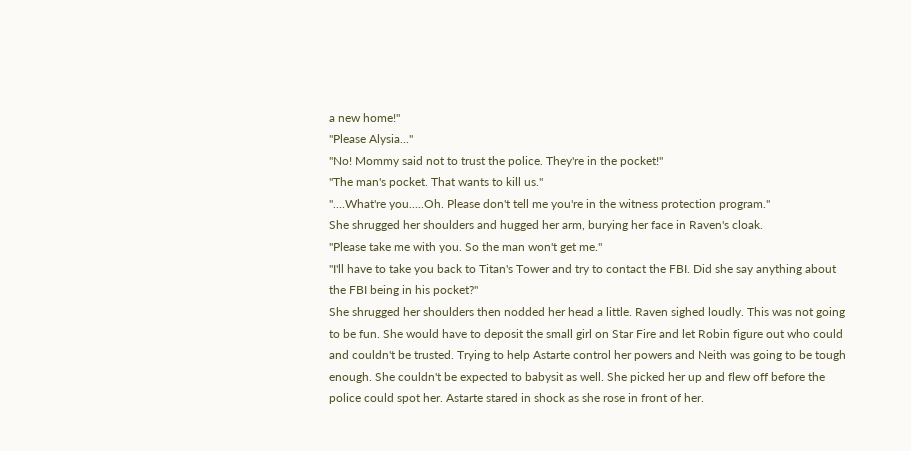a new home!"
"Please Alysia..."
"No! Mommy said not to trust the police. They're in the pocket!"
"The man's pocket. That wants to kill us."
"....What're you.....Oh. Please don't tell me you're in the witness protection program."
She shrugged her shoulders and hugged her arm, burying her face in Raven's cloak.
"Please take me with you. So the man won't get me."
"I'll have to take you back to Titan's Tower and try to contact the FBI. Did she say anything about the FBI being in his pocket?"
She shrugged her shoulders then nodded her head a little. Raven sighed loudly. This was not going to be fun. She would have to deposit the small girl on Star Fire and let Robin figure out who could and couldn't be trusted. Trying to help Astarte control her powers and Neith was going to be tough enough. She couldn't be expected to babysit as well. She picked her up and flew off before the police could spot her. Astarte stared in shock as she rose in front of her.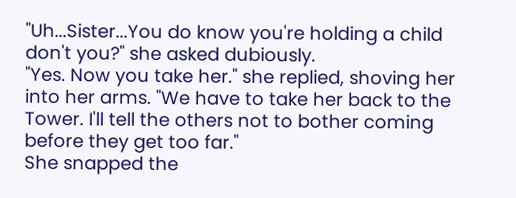"Uh...Sister...You do know you're holding a child don't you?" she asked dubiously.
"Yes. Now you take her." she replied, shoving her into her arms. "We have to take her back to the Tower. I'll tell the others not to bother coming before they get too far."
She snapped the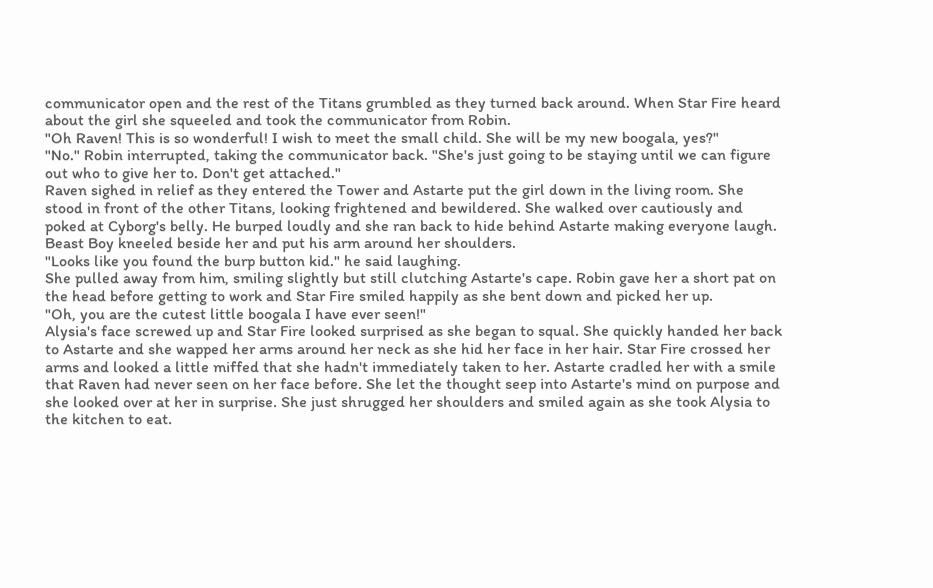communicator open and the rest of the Titans grumbled as they turned back around. When Star Fire heard about the girl she squeeled and took the communicator from Robin.
"Oh Raven! This is so wonderful! I wish to meet the small child. She will be my new boogala, yes?"
"No." Robin interrupted, taking the communicator back. "She's just going to be staying until we can figure out who to give her to. Don't get attached."
Raven sighed in relief as they entered the Tower and Astarte put the girl down in the living room. She stood in front of the other Titans, looking frightened and bewildered. She walked over cautiously and poked at Cyborg's belly. He burped loudly and she ran back to hide behind Astarte making everyone laugh. Beast Boy kneeled beside her and put his arm around her shoulders.
"Looks like you found the burp button kid." he said laughing.
She pulled away from him, smiling slightly but still clutching Astarte's cape. Robin gave her a short pat on the head before getting to work and Star Fire smiled happily as she bent down and picked her up.
"Oh, you are the cutest little boogala I have ever seen!"
Alysia's face screwed up and Star Fire looked surprised as she began to squal. She quickly handed her back to Astarte and she wapped her arms around her neck as she hid her face in her hair. Star Fire crossed her arms and looked a little miffed that she hadn't immediately taken to her. Astarte cradled her with a smile that Raven had never seen on her face before. She let the thought seep into Astarte's mind on purpose and she looked over at her in surprise. She just shrugged her shoulders and smiled again as she took Alysia to the kitchen to eat.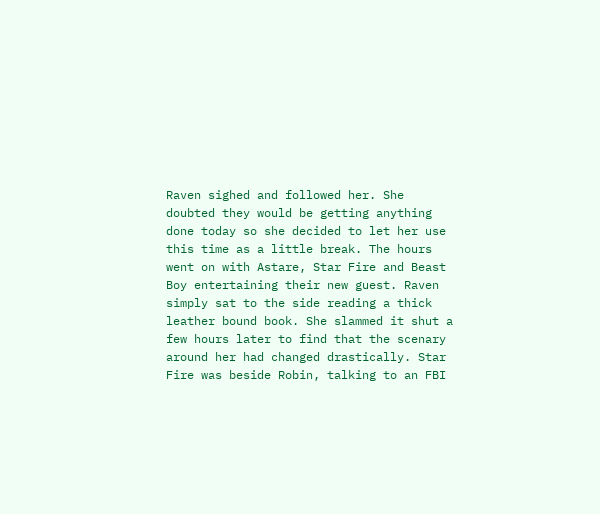Raven sighed and followed her. She doubted they would be getting anything done today so she decided to let her use this time as a little break. The hours went on with Astare, Star Fire and Beast Boy entertaining their new guest. Raven simply sat to the side reading a thick leather bound book. She slammed it shut a few hours later to find that the scenary around her had changed drastically. Star Fire was beside Robin, talking to an FBI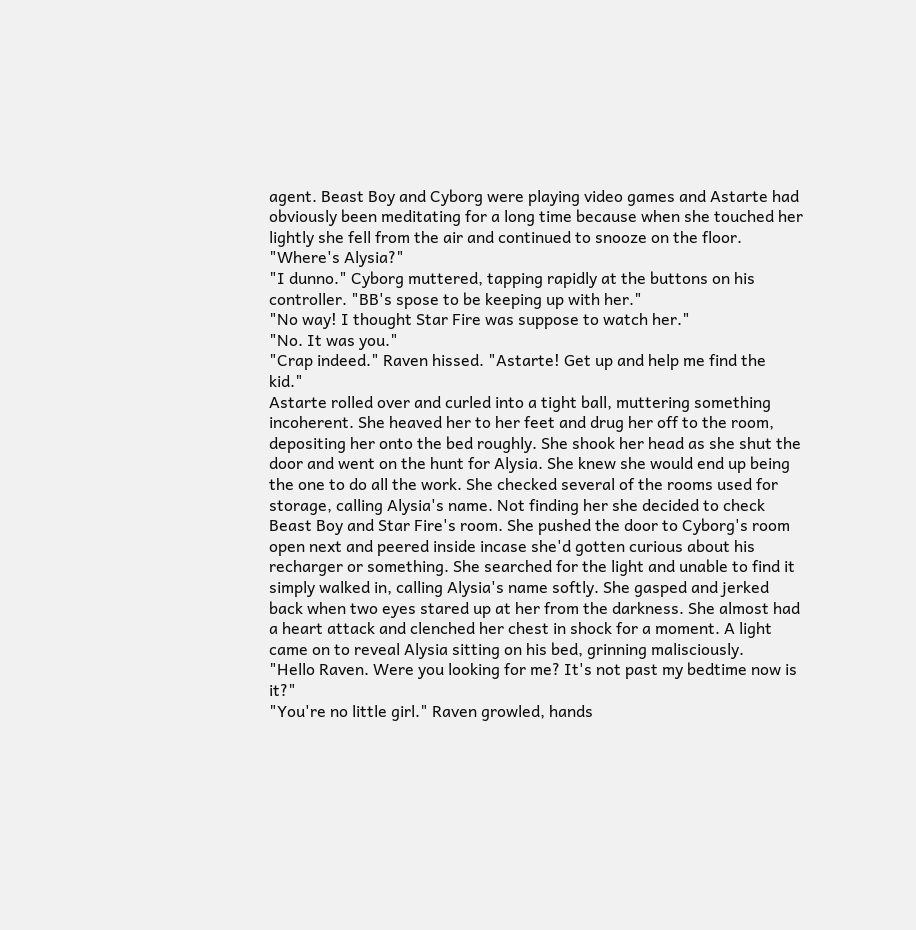agent. Beast Boy and Cyborg were playing video games and Astarte had obviously been meditating for a long time because when she touched her lightly she fell from the air and continued to snooze on the floor.
"Where's Alysia?"
"I dunno." Cyborg muttered, tapping rapidly at the buttons on his controller. "BB's spose to be keeping up with her."
"No way! I thought Star Fire was suppose to watch her."
"No. It was you."
"Crap indeed." Raven hissed. "Astarte! Get up and help me find the kid."
Astarte rolled over and curled into a tight ball, muttering something incoherent. She heaved her to her feet and drug her off to the room, depositing her onto the bed roughly. She shook her head as she shut the door and went on the hunt for Alysia. She knew she would end up being the one to do all the work. She checked several of the rooms used for storage, calling Alysia's name. Not finding her she decided to check Beast Boy and Star Fire's room. She pushed the door to Cyborg's room open next and peered inside incase she'd gotten curious about his recharger or something. She searched for the light and unable to find it simply walked in, calling Alysia's name softly. She gasped and jerked back when two eyes stared up at her from the darkness. She almost had a heart attack and clenched her chest in shock for a moment. A light came on to reveal Alysia sitting on his bed, grinning malisciously.
"Hello Raven. Were you looking for me? It's not past my bedtime now is it?"
"You're no little girl." Raven growled, hands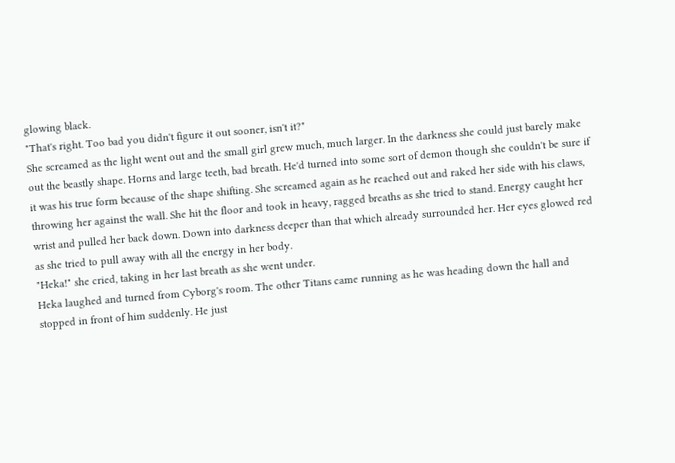glowing black.
"That's right. Too bad you didn't figure it out sooner, isn't it?"
She screamed as the light went out and the small girl grew much, much larger. In the darkness she could just barely make out the beastly shape. Horns and large teeth, bad breath. He'd turned into some sort of demon though she couldn't be sure if it was his true form because of the shape shifting. She screamed again as he reached out and raked her side with his claws, throwing her against the wall. She hit the floor and took in heavy, ragged breaths as she tried to stand. Energy caught her wrist and pulled her back down. Down into darkness deeper than that which already surrounded her. Her eyes glowed red as she tried to pull away with all the energy in her body.
"Heka!" she cried, taking in her last breath as she went under.
Heka laughed and turned from Cyborg's room. The other Titans came running as he was heading down the hall and stopped in front of him suddenly. He just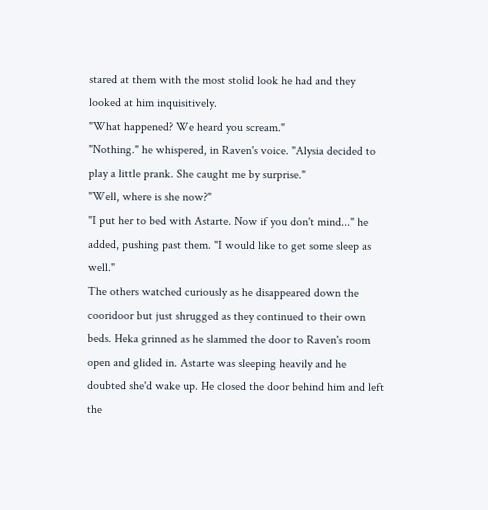stared at them with the most stolid look he had and they looked at him inquisitively.
"What happened? We heard you scream."
"Nothing." he whispered, in Raven's voice. "Alysia decided to play a little prank. She caught me by surprise."
"Well, where is she now?"
"I put her to bed with Astarte. Now if you don't mind..." he added, pushing past them. "I would like to get some sleep as well."
The others watched curiously as he disappeared down the cooridoor but just shrugged as they continued to their own beds. Heka grinned as he slammed the door to Raven's room open and glided in. Astarte was sleeping heavily and he doubted she'd wake up. He closed the door behind him and left the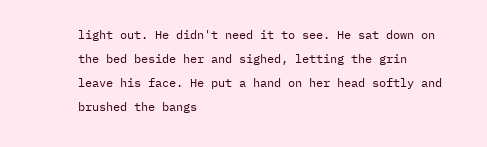light out. He didn't need it to see. He sat down on the bed beside her and sighed, letting the grin leave his face. He put a hand on her head softly and brushed the bangs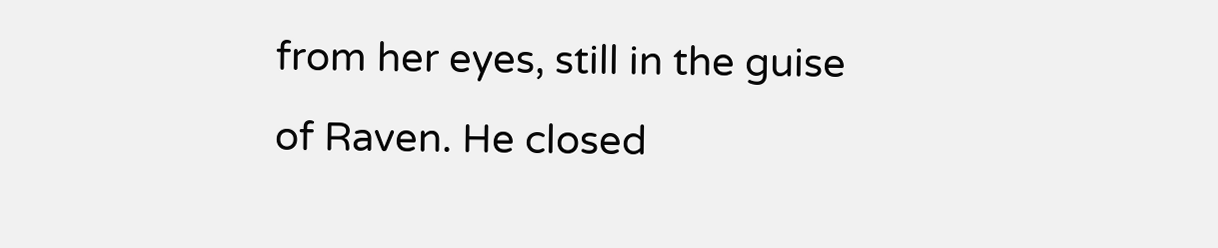from her eyes, still in the guise of Raven. He closed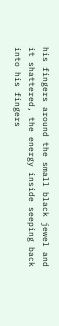his fingers around the small black jewel and it shattered, the energy inside seeping back into his fingers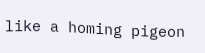like a homing pigeon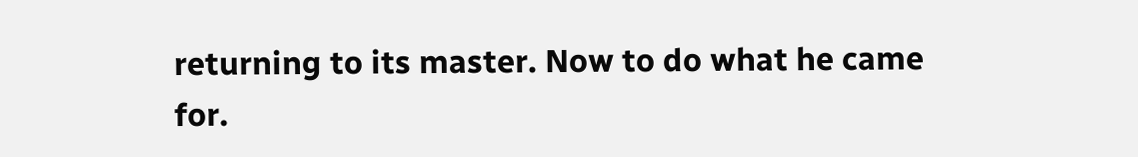returning to its master. Now to do what he came for.